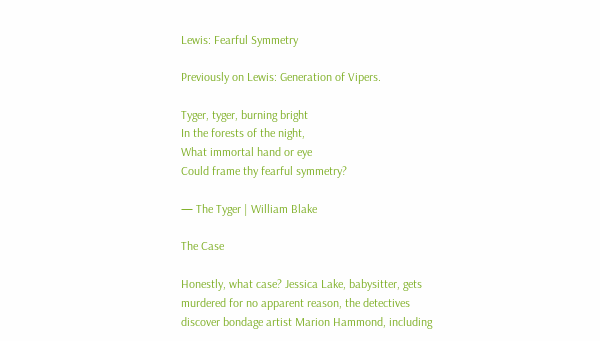Lewis: Fearful Symmetry

Previously on Lewis: Generation of Vipers.

Tyger, tyger, burning bright
In the forests of the night,
What immortal hand or eye
Could frame thy fearful symmetry?

— The Tyger | William Blake

The Case

Honestly, what case? Jessica Lake, babysitter, gets murdered for no apparent reason, the detectives discover bondage artist Marion Hammond, including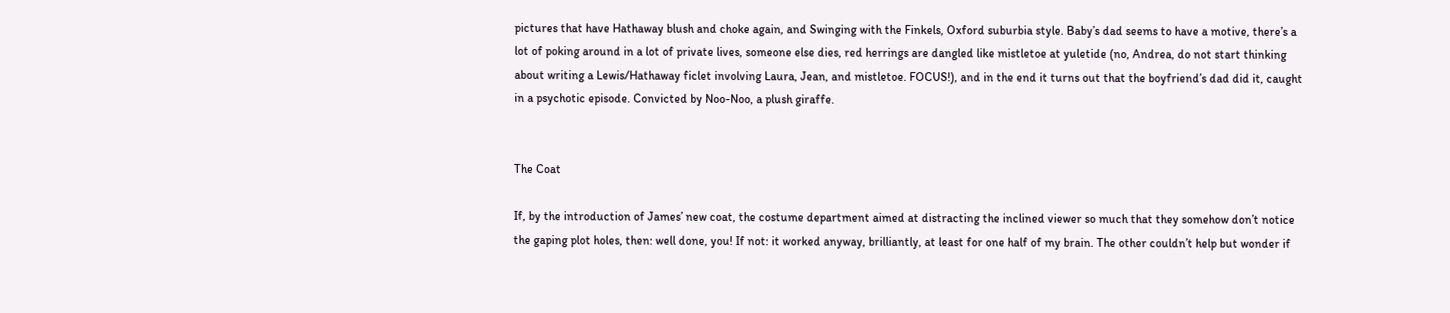pictures that have Hathaway blush and choke again, and Swinging with the Finkels, Oxford suburbia style. Baby’s dad seems to have a motive, there’s a lot of poking around in a lot of private lives, someone else dies, red herrings are dangled like mistletoe at yuletide (no, Andrea, do not start thinking about writing a Lewis/Hathaway ficlet involving Laura, Jean, and mistletoe. FOCUS!), and in the end it turns out that the boyfriend’s dad did it, caught in a psychotic episode. Convicted by Noo-Noo, a plush giraffe.


The Coat

If, by the introduction of James’ new coat, the costume department aimed at distracting the inclined viewer so much that they somehow don’t notice the gaping plot holes, then: well done, you! If not: it worked anyway, brilliantly, at least for one half of my brain. The other couldn’t help but wonder if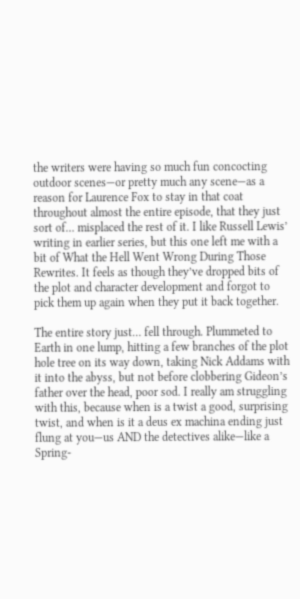the writers were having so much fun concocting outdoor scenes—or pretty much any scene—as a reason for Laurence Fox to stay in that coat throughout almost the entire episode, that they just sort of… misplaced the rest of it. I like Russell Lewis’ writing in earlier series, but this one left me with a bit of What the Hell Went Wrong During Those Rewrites. It feels as though they’ve dropped bits of the plot and character development and forgot to pick them up again when they put it back together.

The entire story just… fell through. Plummeted to Earth in one lump, hitting a few branches of the plot hole tree on its way down, taking Nick Addams with it into the abyss, but not before clobbering Gideon’s father over the head, poor sod. I really am struggling with this, because when is a twist a good, surprising twist, and when is it a deus ex machina ending just flung at you—us AND the detectives alike—like a Spring-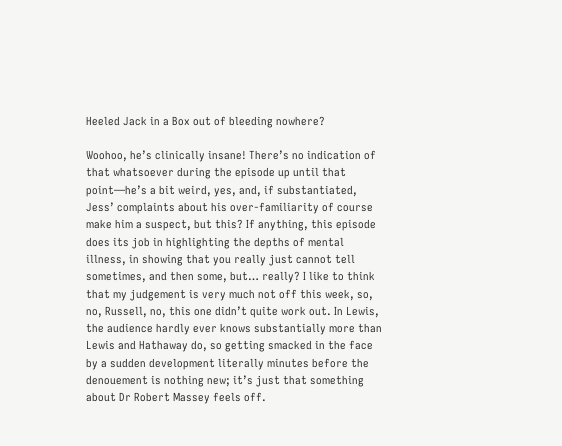Heeled Jack in a Box out of bleeding nowhere?

Woohoo, he’s clinically insane! There’s no indication of that whatsoever during the episode up until that point—he’s a bit weird, yes, and, if substantiated, Jess’ complaints about his over-familiarity of course make him a suspect, but this? If anything, this episode does its job in highlighting the depths of mental illness, in showing that you really just cannot tell sometimes, and then some, but… really? I like to think that my judgement is very much not off this week, so, no, Russell, no, this one didn’t quite work out. In Lewis, the audience hardly ever knows substantially more than Lewis and Hathaway do, so getting smacked in the face by a sudden development literally minutes before the denouement is nothing new; it’s just that something about Dr Robert Massey feels off.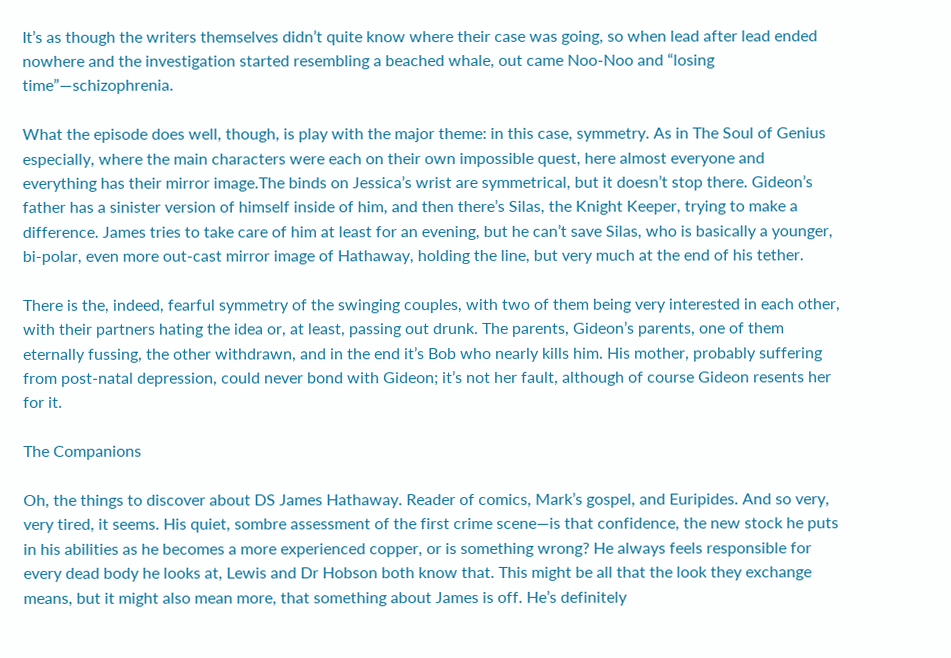It’s as though the writers themselves didn’t quite know where their case was going, so when lead after lead ended nowhere and the investigation started resembling a beached whale, out came Noo-Noo and “losing time”—schizophrenia.

What the episode does well, though, is play with the major theme: in this case, symmetry. As in The Soul of Genius especially, where the main characters were each on their own impossible quest, here almost everyone and everything has their mirror image.The binds on Jessica’s wrist are symmetrical, but it doesn’t stop there. Gideon’s father has a sinister version of himself inside of him, and then there’s Silas, the Knight Keeper, trying to make a difference. James tries to take care of him at least for an evening, but he can’t save Silas, who is basically a younger, bi-polar, even more out-cast mirror image of Hathaway, holding the line, but very much at the end of his tether.

There is the, indeed, fearful symmetry of the swinging couples, with two of them being very interested in each other, with their partners hating the idea or, at least, passing out drunk. The parents, Gideon’s parents, one of them eternally fussing, the other withdrawn, and in the end it’s Bob who nearly kills him. His mother, probably suffering from post-natal depression, could never bond with Gideon; it’s not her fault, although of course Gideon resents her for it.

The Companions

Oh, the things to discover about DS James Hathaway. Reader of comics, Mark’s gospel, and Euripides. And so very, very tired, it seems. His quiet, sombre assessment of the first crime scene—is that confidence, the new stock he puts in his abilities as he becomes a more experienced copper, or is something wrong? He always feels responsible for every dead body he looks at, Lewis and Dr Hobson both know that. This might be all that the look they exchange means, but it might also mean more, that something about James is off. He’s definitely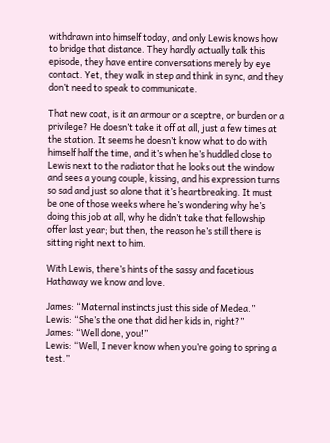withdrawn into himself today, and only Lewis knows how to bridge that distance. They hardly actually talk this episode, they have entire conversations merely by eye contact. Yet, they walk in step and think in sync, and they don’t need to speak to communicate.

That new coat, is it an armour or a sceptre, or burden or a privilege? He doesn’t take it off at all, just a few times at the station. It seems he doesn’t know what to do with himself half the time, and it’s when he’s huddled close to Lewis next to the radiator that he looks out the window and sees a young couple, kissing, and his expression turns so sad and just so alone that it’s heartbreaking. It must be one of those weeks where he’s wondering why he’s doing this job at all, why he didn’t take that fellowship offer last year; but then, the reason he’s still there is sitting right next to him.

With Lewis, there’s hints of the sassy and facetious Hathaway we know and love.

James: “Maternal instincts just this side of Medea.”
Lewis: “She’s the one that did her kids in, right?”
James: “Well done, you!”
Lewis: “Well, I never know when you’re going to spring a test.”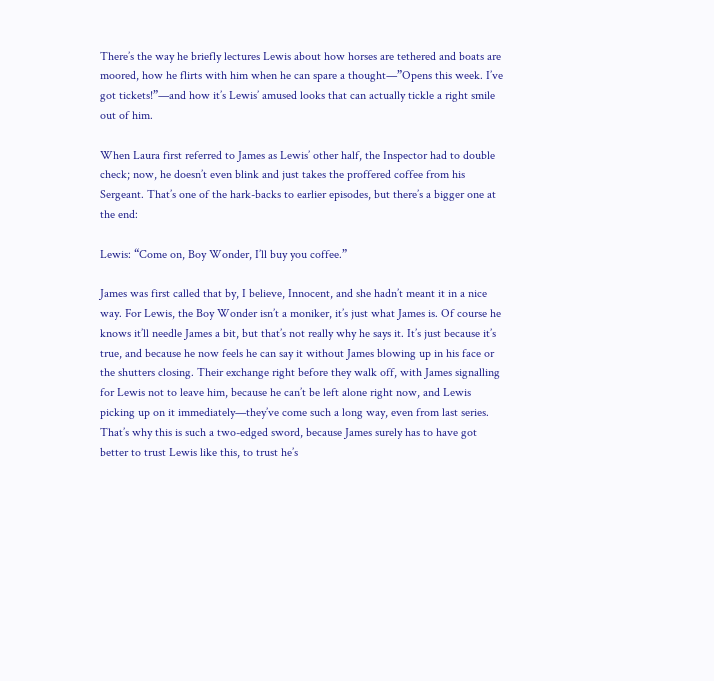There’s the way he briefly lectures Lewis about how horses are tethered and boats are moored, how he flirts with him when he can spare a thought—”Opens this week. I’ve got tickets!”—and how it’s Lewis’ amused looks that can actually tickle a right smile out of him.

When Laura first referred to James as Lewis’ other half, the Inspector had to double check; now, he doesn’t even blink and just takes the proffered coffee from his Sergeant. That’s one of the hark-backs to earlier episodes, but there’s a bigger one at the end:

Lewis: “Come on, Boy Wonder, I’ll buy you coffee.”

James was first called that by, I believe, Innocent, and she hadn’t meant it in a nice way. For Lewis, the Boy Wonder isn’t a moniker, it’s just what James is. Of course he knows it’ll needle James a bit, but that’s not really why he says it. It’s just because it’s true, and because he now feels he can say it without James blowing up in his face or the shutters closing. Their exchange right before they walk off, with James signalling for Lewis not to leave him, because he can’t be left alone right now, and Lewis picking up on it immediately—they’ve come such a long way, even from last series. That’s why this is such a two-edged sword, because James surely has to have got better to trust Lewis like this, to trust he’s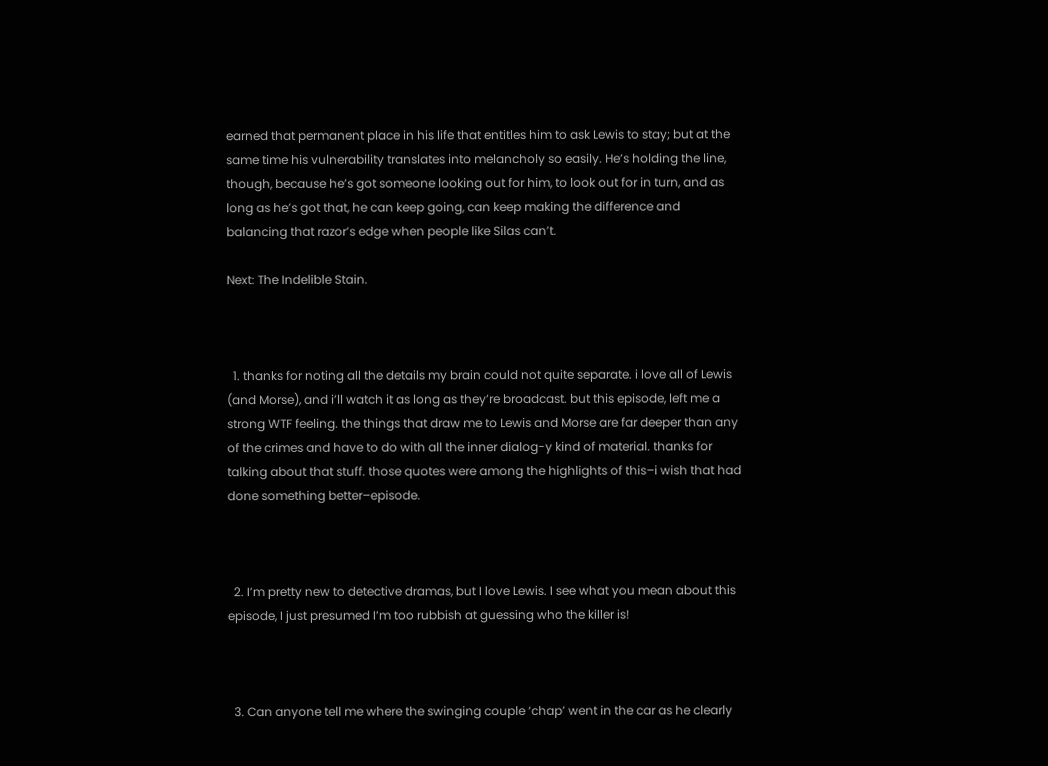earned that permanent place in his life that entitles him to ask Lewis to stay; but at the same time his vulnerability translates into melancholy so easily. He’s holding the line, though, because he’s got someone looking out for him, to look out for in turn, and as long as he’s got that, he can keep going, can keep making the difference and balancing that razor’s edge when people like Silas can’t.

Next: The Indelible Stain.



  1. thanks for noting all the details my brain could not quite separate. i love all of Lewis (and Morse), and i’ll watch it as long as they’re broadcast. but this episode, left me a strong WTF feeling. the things that draw me to Lewis and Morse are far deeper than any of the crimes and have to do with all the inner dialog-y kind of material. thanks for talking about that stuff. those quotes were among the highlights of this–i wish that had done something better–episode.



  2. I’m pretty new to detective dramas, but I love Lewis. I see what you mean about this episode, I just presumed I’m too rubbish at guessing who the killer is!



  3. Can anyone tell me where the swinging couple ‘chap’ went in the car as he clearly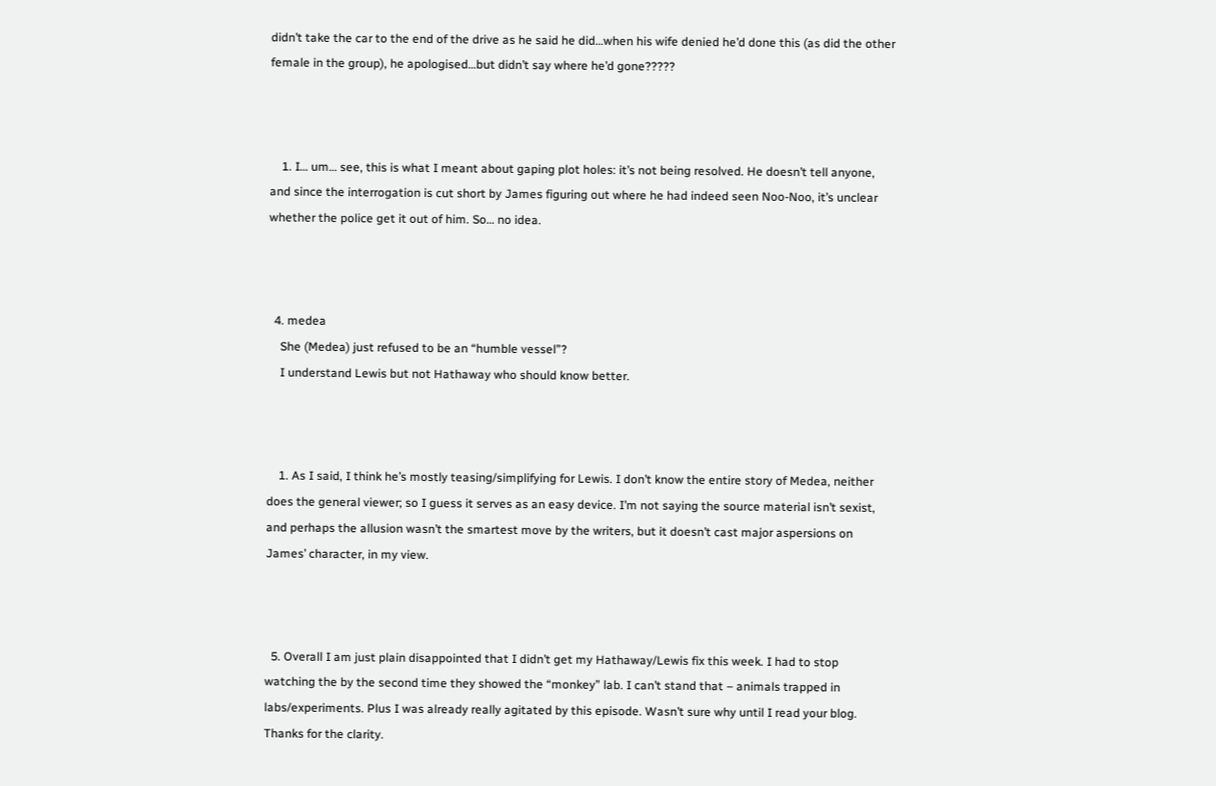didn’t take the car to the end of the drive as he said he did…when his wife denied he’d done this (as did the other female in the group), he apologised…but didn’t say where he’d gone?????



    1. I… um… see, this is what I meant about gaping plot holes: it’s not being resolved. He doesn’t tell anyone, and since the interrogation is cut short by James figuring out where he had indeed seen Noo-Noo, it’s unclear whether the police get it out of him. So… no idea.



  4. medea
    She (Medea) just refused to be an “humble vessel”?
    I understand Lewis but not Hathaway who should know better.



    1. As I said, I think he’s mostly teasing/simplifying for Lewis. I don’t know the entire story of Medea, neither does the general viewer; so I guess it serves as an easy device. I’m not saying the source material isn’t sexist, and perhaps the allusion wasn’t the smartest move by the writers, but it doesn’t cast major aspersions on James’ character, in my view.



  5. Overall I am just plain disappointed that I didn’t get my Hathaway/Lewis fix this week. I had to stop watching the by the second time they showed the “monkey” lab. I can’t stand that – animals trapped in labs/experiments. Plus I was already really agitated by this episode. Wasn’t sure why until I read your blog. Thanks for the clarity.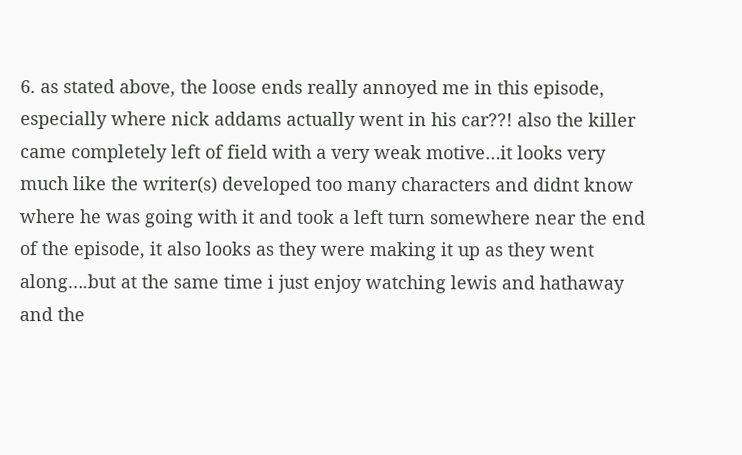6. as stated above, the loose ends really annoyed me in this episode, especially where nick addams actually went in his car??! also the killer came completely left of field with a very weak motive…it looks very much like the writer(s) developed too many characters and didnt know where he was going with it and took a left turn somewhere near the end of the episode, it also looks as they were making it up as they went along….but at the same time i just enjoy watching lewis and hathaway and the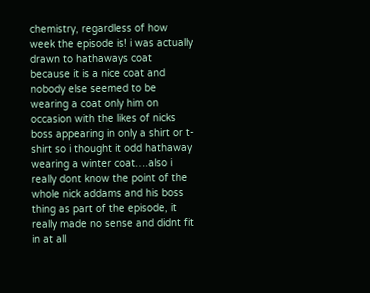chemistry, regardless of how week the episode is! i was actually drawn to hathaways coat because it is a nice coat and nobody else seemed to be wearing a coat only him on occasion with the likes of nicks boss appearing in only a shirt or t-shirt so i thought it odd hathaway wearing a winter coat….also i really dont know the point of the whole nick addams and his boss thing as part of the episode, it really made no sense and didnt fit in at all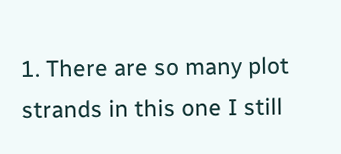1. There are so many plot strands in this one I still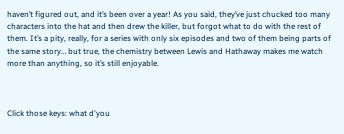haven’t figured out, and it’s been over a year! As you said, they’ve just chucked too many characters into the hat and then drew the killer, but forgot what to do with the rest of them. It’s a pity, really, for a series with only six episodes and two of them being parts of the same story… but true, the chemistry between Lewis and Hathaway makes me watch more than anything, so it’s still enjoyable.



Click those keys: what d'you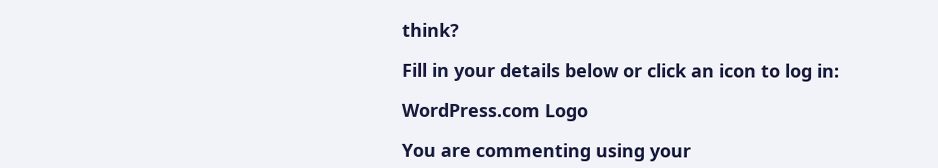think?

Fill in your details below or click an icon to log in:

WordPress.com Logo

You are commenting using your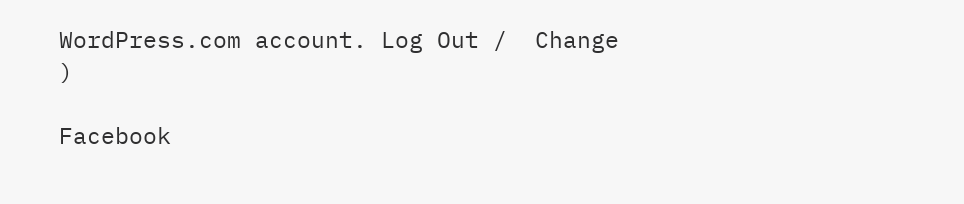WordPress.com account. Log Out /  Change )

Facebook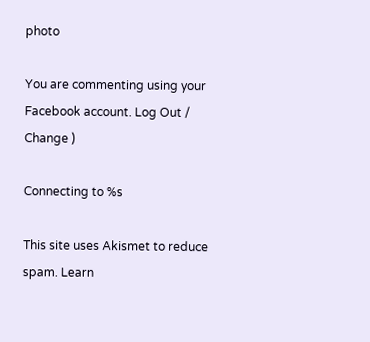photo

You are commenting using your Facebook account. Log Out /  Change )

Connecting to %s

This site uses Akismet to reduce spam. Learn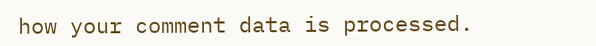how your comment data is processed.